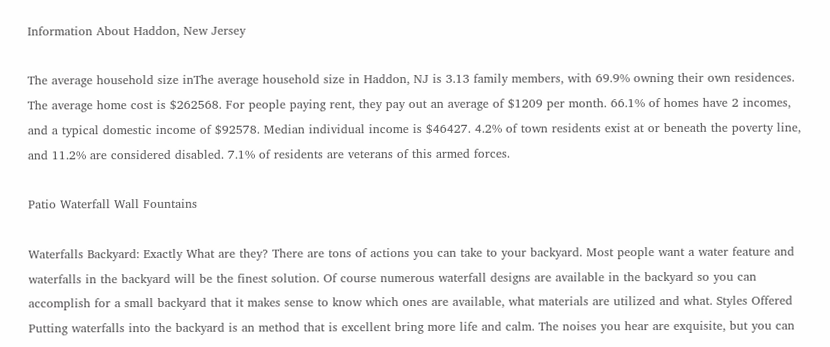Information About Haddon, New Jersey

The average household size inThe average household size in Haddon, NJ is 3.13 family members, with 69.9% owning their own residences. The average home cost is $262568. For people paying rent, they pay out an average of $1209 per month. 66.1% of homes have 2 incomes, and a typical domestic income of $92578. Median individual income is $46427. 4.2% of town residents exist at or beneath the poverty line, and 11.2% are considered disabled. 7.1% of residents are veterans of this armed forces.

Patio Waterfall Wall Fountains

Waterfalls Backyard: Exactly What are they? There are tons of actions you can take to your backyard. Most people want a water feature and waterfalls in the backyard will be the finest solution. Of course numerous waterfall designs are available in the backyard so you can accomplish for a small backyard that it makes sense to know which ones are available, what materials are utilized and what. Styles Offered Putting waterfalls into the backyard is an method that is excellent bring more life and calm. The noises you hear are exquisite, but you can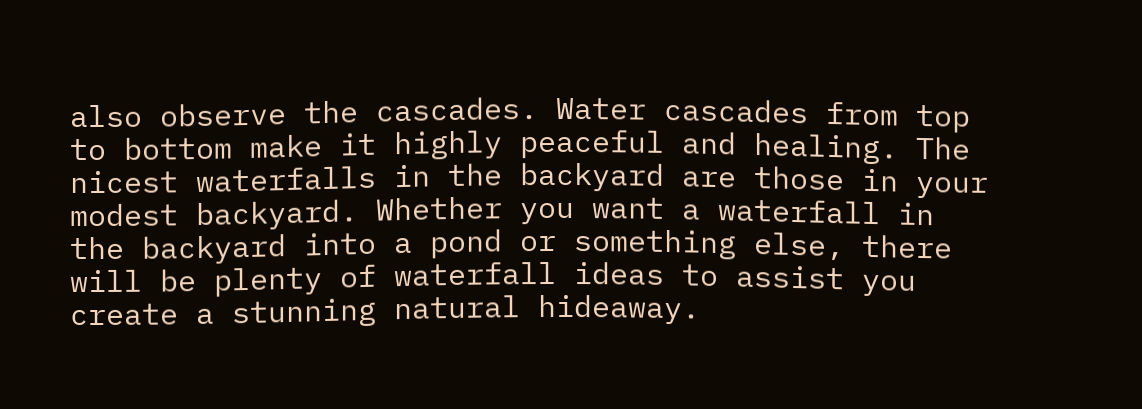also observe the cascades. Water cascades from top to bottom make it highly peaceful and healing. The nicest waterfalls in the backyard are those in your modest backyard. Whether you want a waterfall in the backyard into a pond or something else, there will be plenty of waterfall ideas to assist you create a stunning natural hideaway.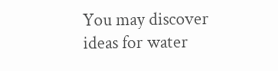You may discover ideas for water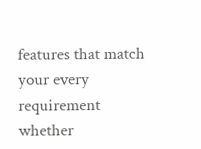features that match your every requirement whether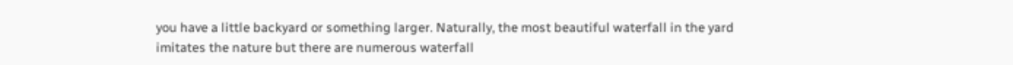you have a little backyard or something larger. Naturally, the most beautiful waterfall in the yard imitates the nature but there are numerous waterfall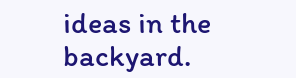ideas in the backyard.